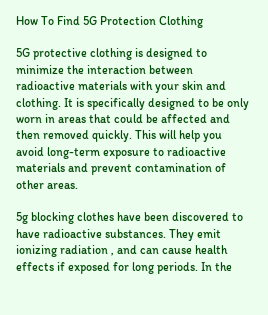How To Find 5G Protection Clothing

5G protective clothing is designed to minimize the interaction between radioactive materials with your skin and clothing. It is specifically designed to be only worn in areas that could be affected and then removed quickly. This will help you avoid long-term exposure to radioactive materials and prevent contamination of other areas.

5g blocking clothes have been discovered to have radioactive substances. They emit ionizing radiation , and can cause health effects if exposed for long periods. In the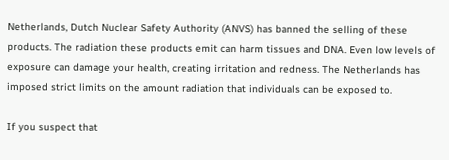Netherlands, Dutch Nuclear Safety Authority (ANVS) has banned the selling of these products. The radiation these products emit can harm tissues and DNA. Even low levels of exposure can damage your health, creating irritation and redness. The Netherlands has imposed strict limits on the amount radiation that individuals can be exposed to.

If you suspect that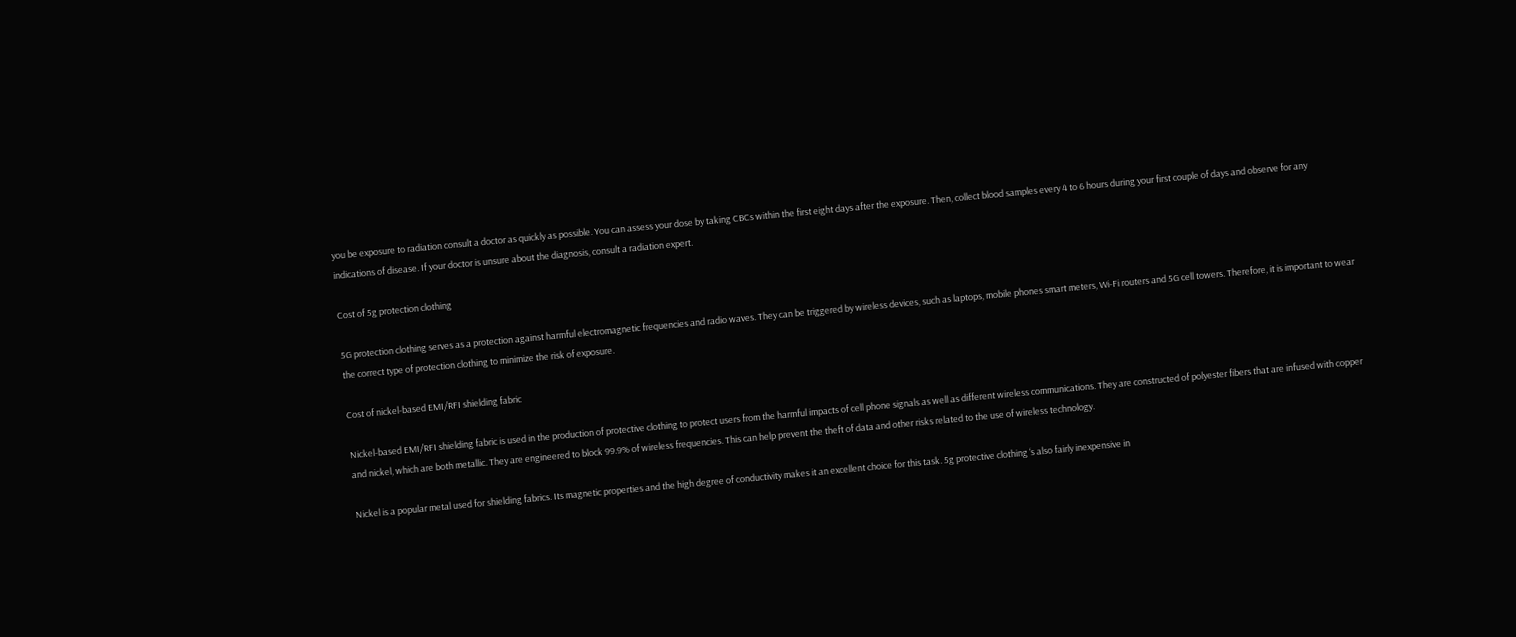you be exposure to radiation consult a doctor as quickly as possible. You can assess your dose by taking CBCs within the first eight days after the exposure. Then, collect blood samples every 4 to 6 hours during your first couple of days and observe for any indications of disease. If your doctor is unsure about the diagnosis, consult a radiation expert.

Cost of 5g protection clothing

5G protection clothing serves as a protection against harmful electromagnetic frequencies and radio waves. They can be triggered by wireless devices, such as laptops, mobile phones smart meters, Wi-Fi routers and 5G cell towers. Therefore, it is important to wear the correct type of protection clothing to minimize the risk of exposure.

Cost of nickel-based EMI/RFI shielding fabric

Nickel-based EMI/RFI shielding fabric is used in the production of protective clothing to protect users from the harmful impacts of cell phone signals as well as different wireless communications. They are constructed of polyester fibers that are infused with copper and nickel, which are both metallic. They are engineered to block 99.9% of wireless frequencies. This can help prevent the theft of data and other risks related to the use of wireless technology.

Nickel is a popular metal used for shielding fabrics. Its magnetic properties and the high degree of conductivity makes it an excellent choice for this task. 5g protective clothing ‘s also fairly inexpensive in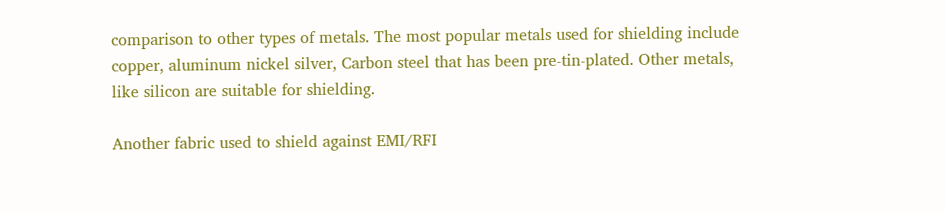comparison to other types of metals. The most popular metals used for shielding include copper, aluminum nickel silver, Carbon steel that has been pre-tin-plated. Other metals, like silicon are suitable for shielding.

Another fabric used to shield against EMI/RFI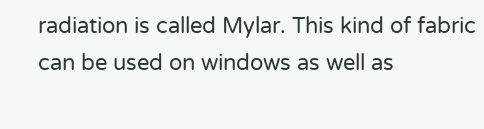radiation is called Mylar. This kind of fabric can be used on windows as well as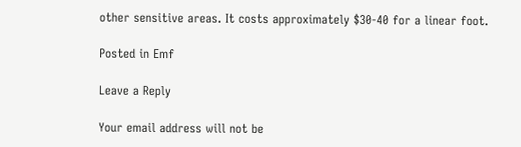other sensitive areas. It costs approximately $30-40 for a linear foot.

Posted in Emf

Leave a Reply

Your email address will not be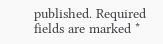published. Required fields are marked *